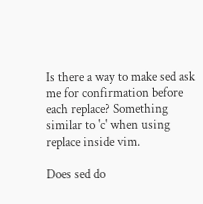Is there a way to make sed ask me for confirmation before each replace? Something similar to 'c' when using replace inside vim.

Does sed do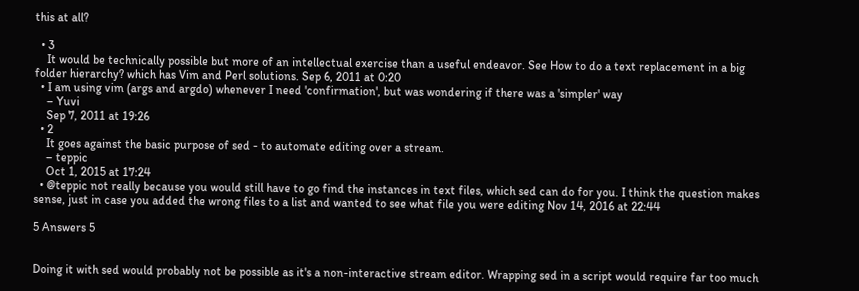this at all?

  • 3
    It would be technically possible but more of an intellectual exercise than a useful endeavor. See How to do a text replacement in a big folder hierarchy? which has Vim and Perl solutions. Sep 6, 2011 at 0:20
  • I am using vim (args and argdo) whenever I need 'confirmation', but was wondering if there was a 'simpler' way
    – Yuvi
    Sep 7, 2011 at 19:26
  • 2
    It goes against the basic purpose of sed - to automate editing over a stream.
    – teppic
    Oct 1, 2015 at 17:24
  • @teppic not really because you would still have to go find the instances in text files, which sed can do for you. I think the question makes sense, just in case you added the wrong files to a list and wanted to see what file you were editing Nov 14, 2016 at 22:44

5 Answers 5


Doing it with sed would probably not be possible as it's a non-interactive stream editor. Wrapping sed in a script would require far too much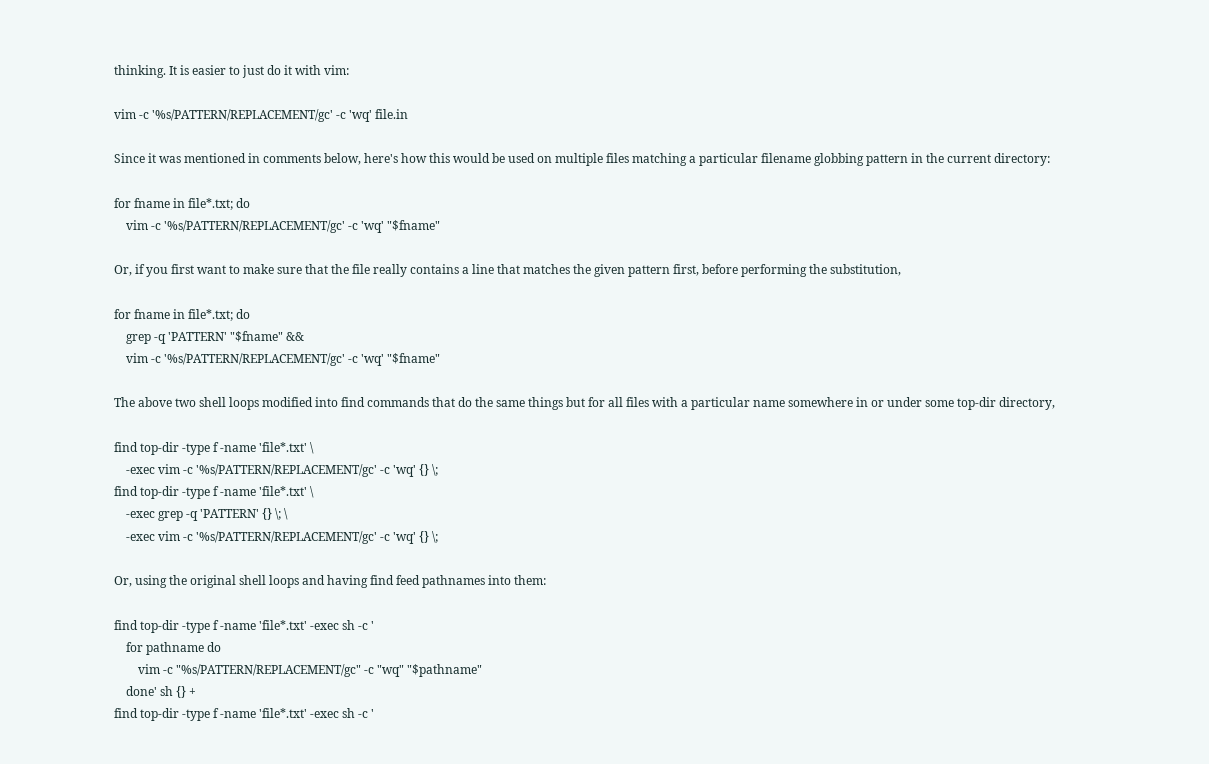thinking. It is easier to just do it with vim:

vim -c '%s/PATTERN/REPLACEMENT/gc' -c 'wq' file.in

Since it was mentioned in comments below, here's how this would be used on multiple files matching a particular filename globbing pattern in the current directory:

for fname in file*.txt; do
    vim -c '%s/PATTERN/REPLACEMENT/gc' -c 'wq' "$fname"

Or, if you first want to make sure that the file really contains a line that matches the given pattern first, before performing the substitution,

for fname in file*.txt; do
    grep -q 'PATTERN' "$fname" &&
    vim -c '%s/PATTERN/REPLACEMENT/gc' -c 'wq' "$fname"

The above two shell loops modified into find commands that do the same things but for all files with a particular name somewhere in or under some top-dir directory,

find top-dir -type f -name 'file*.txt' \
    -exec vim -c '%s/PATTERN/REPLACEMENT/gc' -c 'wq' {} \;
find top-dir -type f -name 'file*.txt' \
    -exec grep -q 'PATTERN' {} \; \
    -exec vim -c '%s/PATTERN/REPLACEMENT/gc' -c 'wq' {} \;

Or, using the original shell loops and having find feed pathnames into them:

find top-dir -type f -name 'file*.txt' -exec sh -c '
    for pathname do
        vim -c "%s/PATTERN/REPLACEMENT/gc" -c "wq" "$pathname"
    done' sh {} +
find top-dir -type f -name 'file*.txt' -exec sh -c '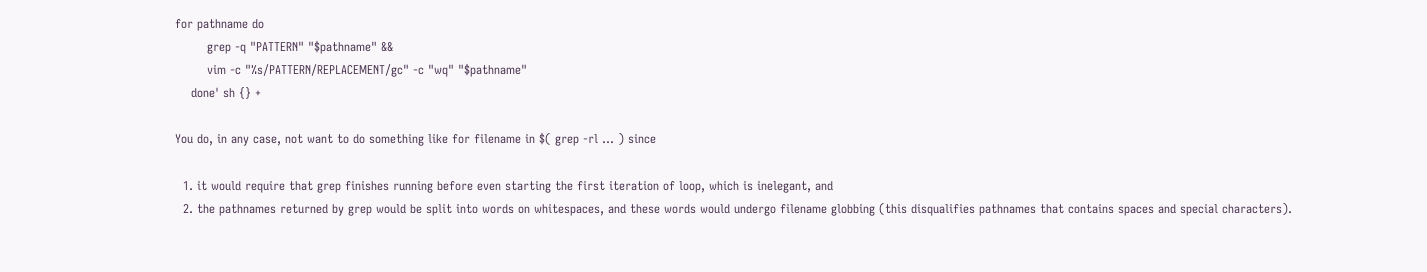for pathname do
        grep -q "PATTERN" "$pathname" &&
        vim -c "%s/PATTERN/REPLACEMENT/gc" -c "wq" "$pathname"
    done' sh {} +

You do, in any case, not want to do something like for filename in $( grep -rl ... ) since

  1. it would require that grep finishes running before even starting the first iteration of loop, which is inelegant, and
  2. the pathnames returned by grep would be split into words on whitespaces, and these words would undergo filename globbing (this disqualifies pathnames that contains spaces and special characters).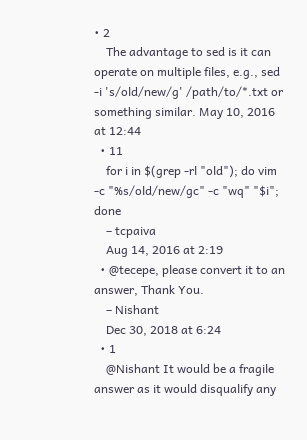• 2
    The advantage to sed is it can operate on multiple files, e.g., sed -i 's/old/new/g' /path/to/*.txt or something similar. May 10, 2016 at 12:44
  • 11
    for i in $(grep -rl "old"); do vim -c "%s/old/new/gc" -c "wq" "$i"; done
    – tcpaiva
    Aug 14, 2016 at 2:19
  • @tecepe, please convert it to an answer, Thank You.
    – Nishant
    Dec 30, 2018 at 6:24
  • 1
    @Nishant It would be a fragile answer as it would disqualify any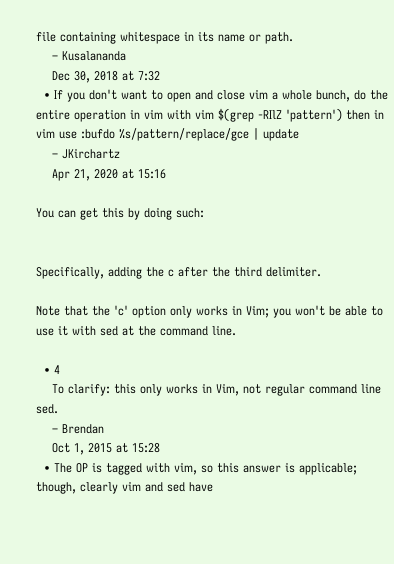file containing whitespace in its name or path.
    – Kusalananda
    Dec 30, 2018 at 7:32
  • If you don't want to open and close vim a whole bunch, do the entire operation in vim with vim $(grep -RIlZ 'pattern') then in vim use :bufdo %s/pattern/replace/gce | update
    – JKirchartz
    Apr 21, 2020 at 15:16

You can get this by doing such:


Specifically, adding the c after the third delimiter.

Note that the 'c' option only works in Vim; you won't be able to use it with sed at the command line.

  • 4
    To clarify: this only works in Vim, not regular command line sed.
    – Brendan
    Oct 1, 2015 at 15:28
  • The OP is tagged with vim, so this answer is applicable; though, clearly vim and sed have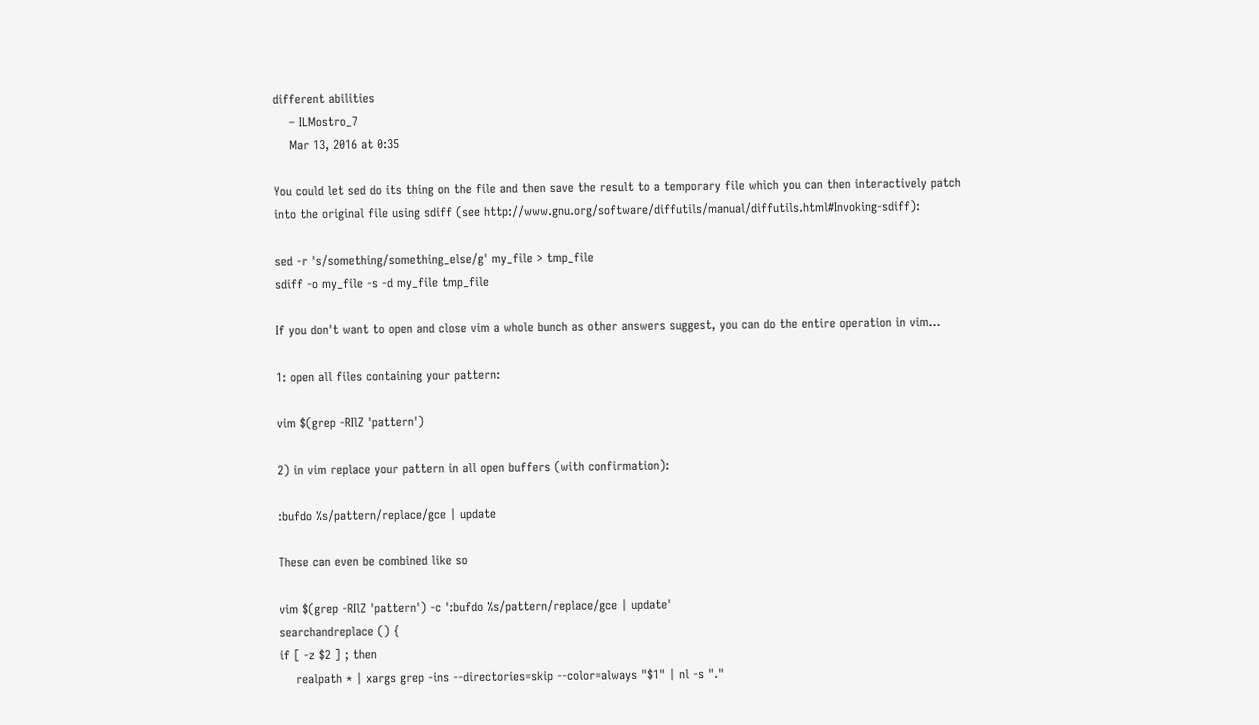different abilities
    – ILMostro_7
    Mar 13, 2016 at 0:35

You could let sed do its thing on the file and then save the result to a temporary file which you can then interactively patch into the original file using sdiff (see http://www.gnu.org/software/diffutils/manual/diffutils.html#Invoking-sdiff):

sed -r 's/something/something_else/g' my_file > tmp_file
sdiff -o my_file -s -d my_file tmp_file

If you don't want to open and close vim a whole bunch as other answers suggest, you can do the entire operation in vim...

1: open all files containing your pattern:

vim $(grep -RIlZ 'pattern')

2) in vim replace your pattern in all open buffers (with confirmation):

:bufdo %s/pattern/replace/gce | update

These can even be combined like so

vim $(grep -RIlZ 'pattern') -c ':bufdo %s/pattern/replace/gce | update'
searchandreplace () {
if [ -z $2 ] ; then
    realpath * | xargs grep -ins --directories=skip --color=always "$1" | nl -s "."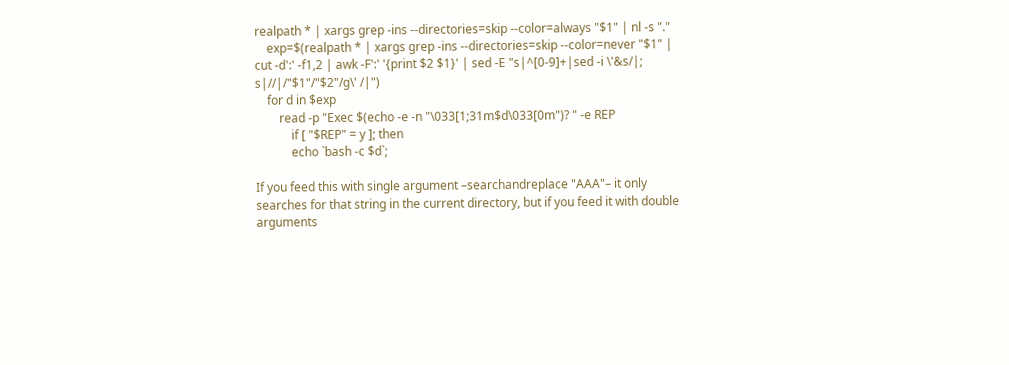realpath * | xargs grep -ins --directories=skip --color=always "$1" | nl -s "."
    exp=$(realpath * | xargs grep -ins --directories=skip --color=never "$1" | cut -d':' -f1,2 | awk -F':' '{print $2 $1}' | sed -E "s|^[0-9]+|sed -i \'&s/|; s|//|/"$1"/"$2"/g\' /|")
    for d in $exp
        read -p "Exec $(echo -e -n "\033[1;31m$d\033[0m")? " -e REP
            if [ "$REP" = y ]; then
            echo `bash -c $d`;

If you feed this with single argument –searchandreplace "AAA"– it only searches for that string in the current directory, but if you feed it with double arguments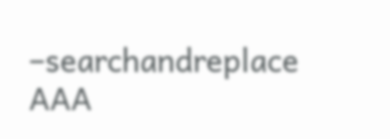–searchandreplace AAA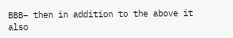BBB– then in addition to the above it also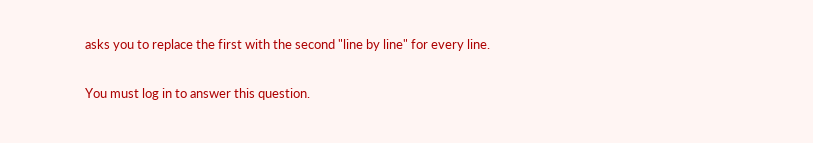asks you to replace the first with the second "line by line" for every line.

You must log in to answer this question.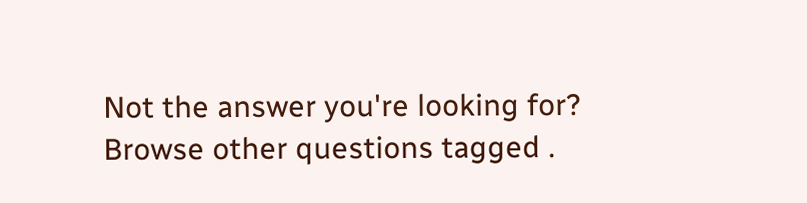Not the answer you're looking for? Browse other questions tagged .